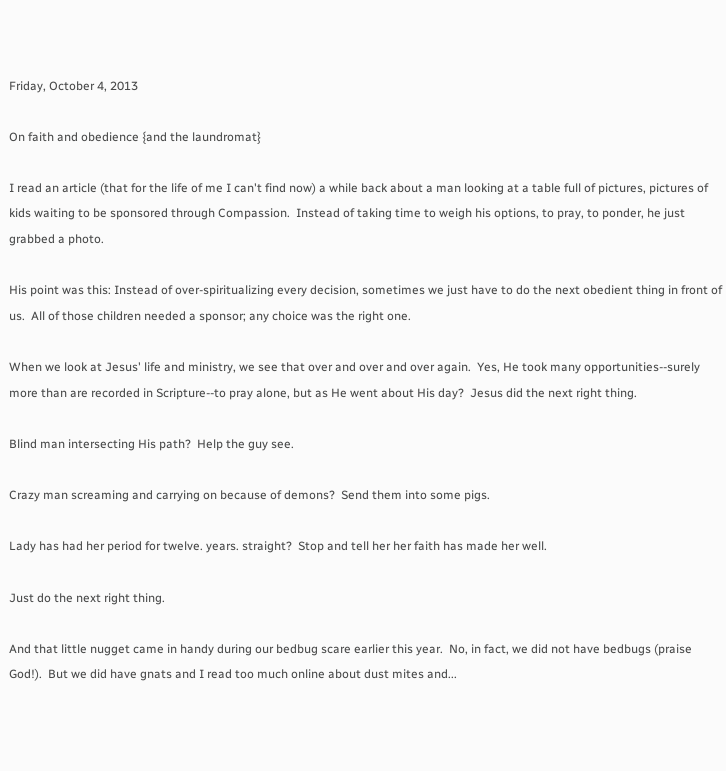Friday, October 4, 2013

On faith and obedience {and the laundromat}

I read an article (that for the life of me I can't find now) a while back about a man looking at a table full of pictures, pictures of kids waiting to be sponsored through Compassion.  Instead of taking time to weigh his options, to pray, to ponder, he just grabbed a photo.

His point was this: Instead of over-spiritualizing every decision, sometimes we just have to do the next obedient thing in front of us.  All of those children needed a sponsor; any choice was the right one.

When we look at Jesus' life and ministry, we see that over and over and over again.  Yes, He took many opportunities--surely more than are recorded in Scripture--to pray alone, but as He went about His day?  Jesus did the next right thing.

Blind man intersecting His path?  Help the guy see.

Crazy man screaming and carrying on because of demons?  Send them into some pigs.

Lady has had her period for twelve. years. straight?  Stop and tell her her faith has made her well.

Just do the next right thing.

And that little nugget came in handy during our bedbug scare earlier this year.  No, in fact, we did not have bedbugs (praise God!).  But we did have gnats and I read too much online about dust mites and...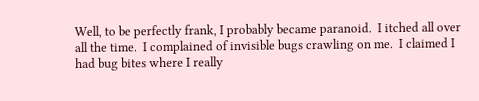Well, to be perfectly frank, I probably became paranoid.  I itched all over all the time.  I complained of invisible bugs crawling on me.  I claimed I had bug bites where I really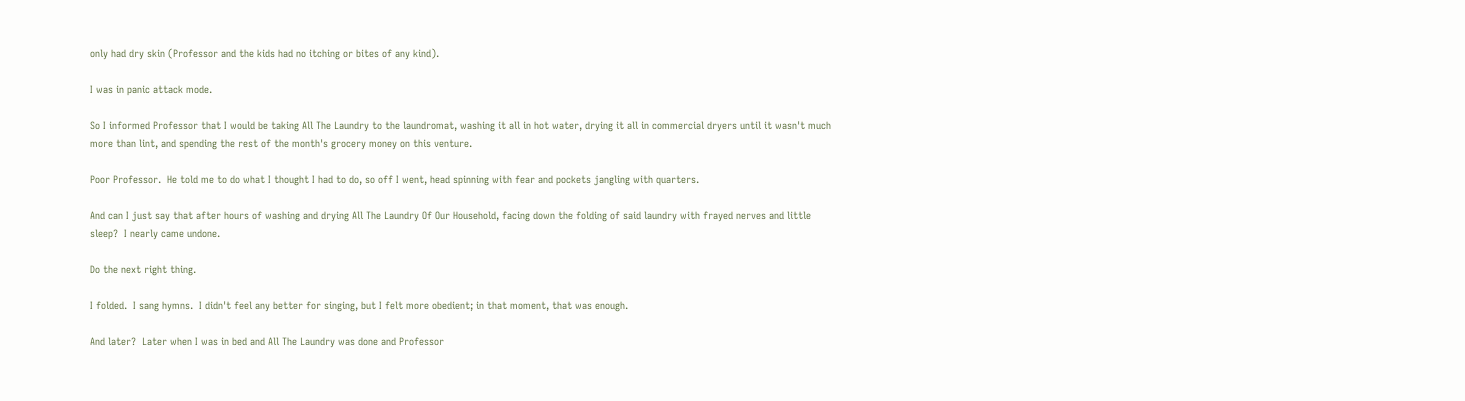only had dry skin (Professor and the kids had no itching or bites of any kind).

I was in panic attack mode.

So I informed Professor that I would be taking All The Laundry to the laundromat, washing it all in hot water, drying it all in commercial dryers until it wasn't much more than lint, and spending the rest of the month's grocery money on this venture.

Poor Professor.  He told me to do what I thought I had to do, so off I went, head spinning with fear and pockets jangling with quarters.

And can I just say that after hours of washing and drying All The Laundry Of Our Household, facing down the folding of said laundry with frayed nerves and little sleep?  I nearly came undone.

Do the next right thing.

I folded.  I sang hymns.  I didn't feel any better for singing, but I felt more obedient; in that moment, that was enough.

And later?  Later when I was in bed and All The Laundry was done and Professor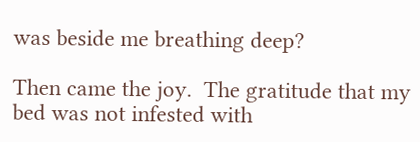was beside me breathing deep?

Then came the joy.  The gratitude that my bed was not infested with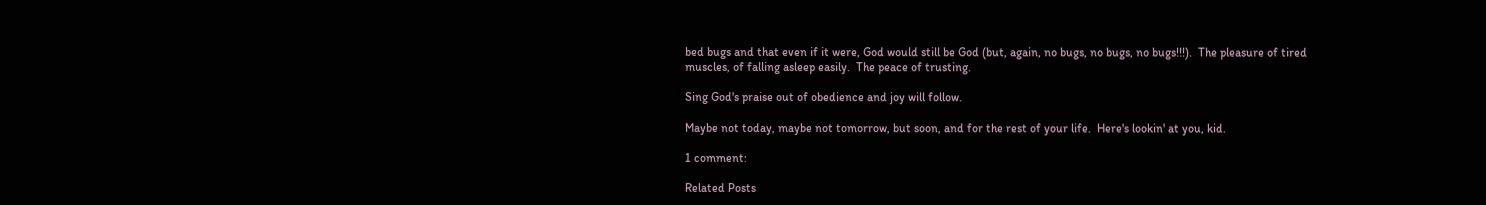bed bugs and that even if it were, God would still be God (but, again, no bugs, no bugs, no bugs!!!).  The pleasure of tired muscles, of falling asleep easily.  The peace of trusting.

Sing God's praise out of obedience and joy will follow.

Maybe not today, maybe not tomorrow, but soon, and for the rest of your life.  Here's lookin' at you, kid.

1 comment:

Related Posts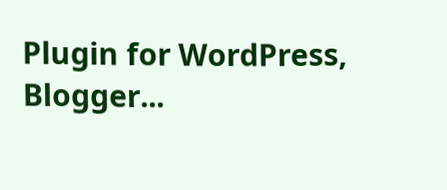Plugin for WordPress, Blogger...